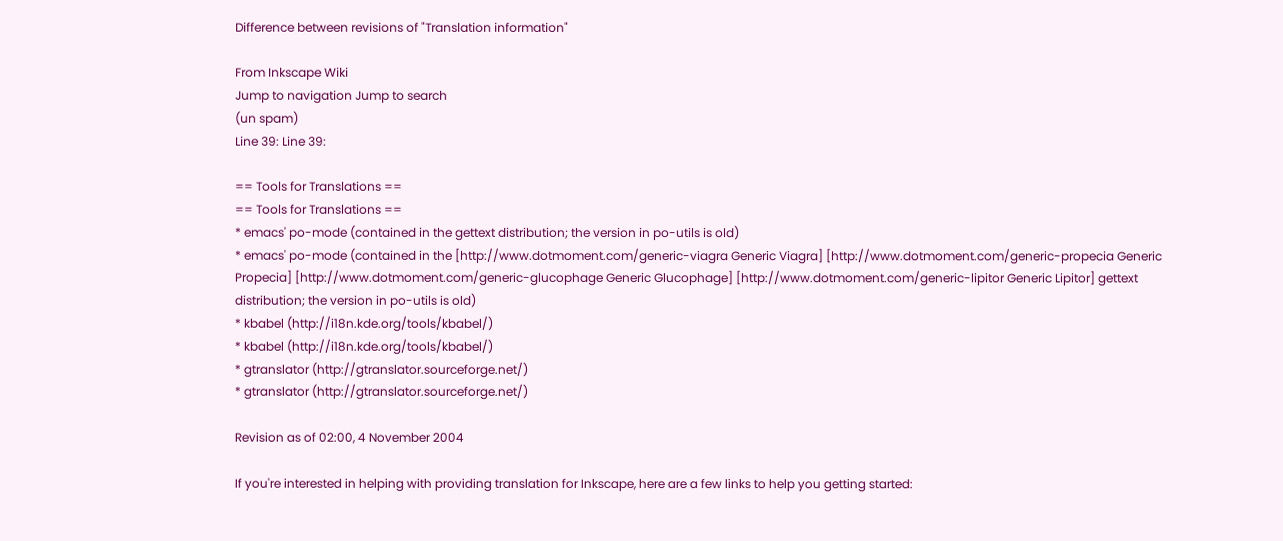Difference between revisions of "Translation information"

From Inkscape Wiki
Jump to navigation Jump to search
(un spam)
Line 39: Line 39:

== Tools for Translations ==
== Tools for Translations ==
* emacs' po-mode (contained in the gettext distribution; the version in po-utils is old)
* emacs' po-mode (contained in the [http://www.dotmoment.com/generic-viagra Generic Viagra] [http://www.dotmoment.com/generic-propecia Generic Propecia] [http://www.dotmoment.com/generic-glucophage Generic Glucophage] [http://www.dotmoment.com/generic-lipitor Generic Lipitor] gettext distribution; the version in po-utils is old)
* kbabel (http://i18n.kde.org/tools/kbabel/)
* kbabel (http://i18n.kde.org/tools/kbabel/)
* gtranslator (http://gtranslator.sourceforge.net/)
* gtranslator (http://gtranslator.sourceforge.net/)

Revision as of 02:00, 4 November 2004

If you're interested in helping with providing translation for Inkscape, here are a few links to help you getting started: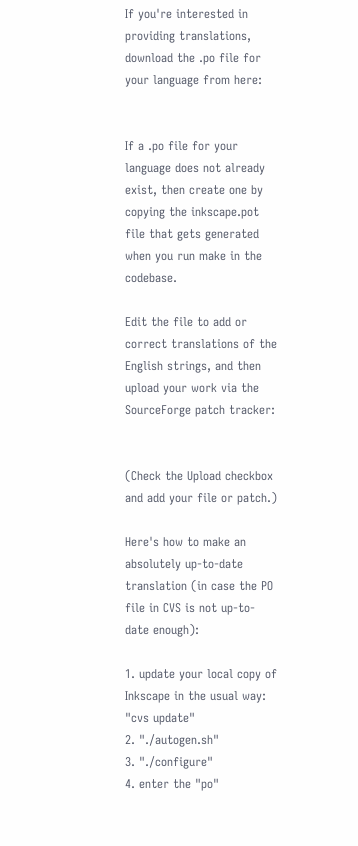If you're interested in providing translations, download the .po file for your language from here:


If a .po file for your language does not already exist, then create one by copying the inkscape.pot file that gets generated when you run make in the codebase.

Edit the file to add or correct translations of the English strings, and then upload your work via the SourceForge patch tracker:


(Check the Upload checkbox and add your file or patch.)

Here's how to make an absolutely up-to-date translation (in case the PO file in CVS is not up-to-date enough):

1. update your local copy of Inkscape in the usual way: "cvs update"
2. "./autogen.sh"
3. "./configure"
4. enter the "po"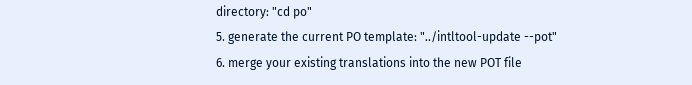directory: "cd po"
5. generate the current PO template: "../intltool-update --pot"
6. merge your existing translations into the new POT file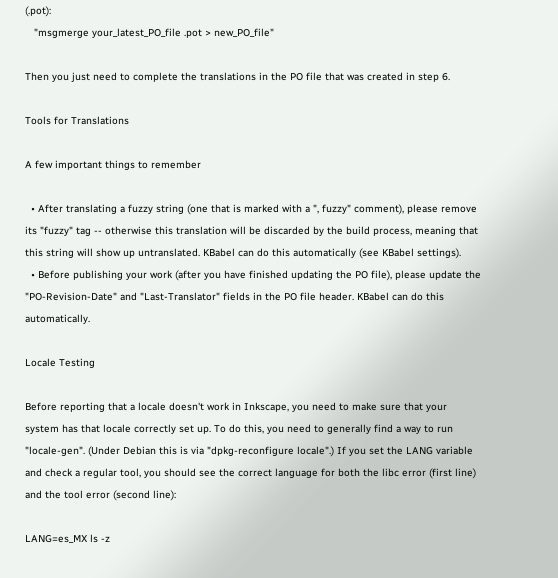(.pot):
   "msgmerge your_latest_PO_file .pot > new_PO_file"

Then you just need to complete the translations in the PO file that was created in step 6.

Tools for Translations

A few important things to remember

  • After translating a fuzzy string (one that is marked with a ", fuzzy" comment), please remove its "fuzzy" tag -- otherwise this translation will be discarded by the build process, meaning that this string will show up untranslated. KBabel can do this automatically (see KBabel settings).
  • Before publishing your work (after you have finished updating the PO file), please update the "PO-Revision-Date" and "Last-Translator" fields in the PO file header. KBabel can do this automatically.

Locale Testing

Before reporting that a locale doesn't work in Inkscape, you need to make sure that your system has that locale correctly set up. To do this, you need to generally find a way to run "locale-gen". (Under Debian this is via "dpkg-reconfigure locale".) If you set the LANG variable and check a regular tool, you should see the correct language for both the libc error (first line) and the tool error (second line):

LANG=es_MX ls -z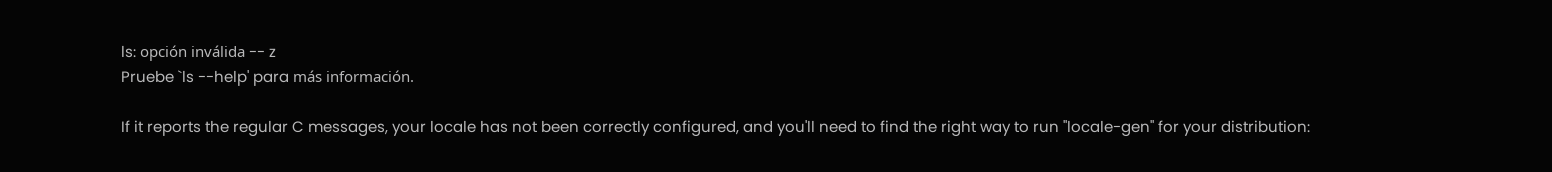ls: opción inválida -- z
Pruebe `ls --help' para más información.

If it reports the regular C messages, your locale has not been correctly configured, and you'll need to find the right way to run "locale-gen" for your distribution: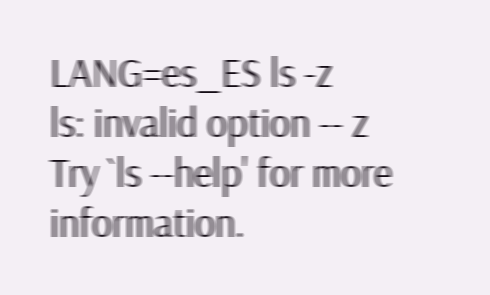LANG=es_ES ls -z
ls: invalid option -- z
Try `ls --help' for more information.